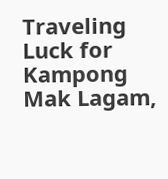Traveling Luck for Kampong Mak Lagam,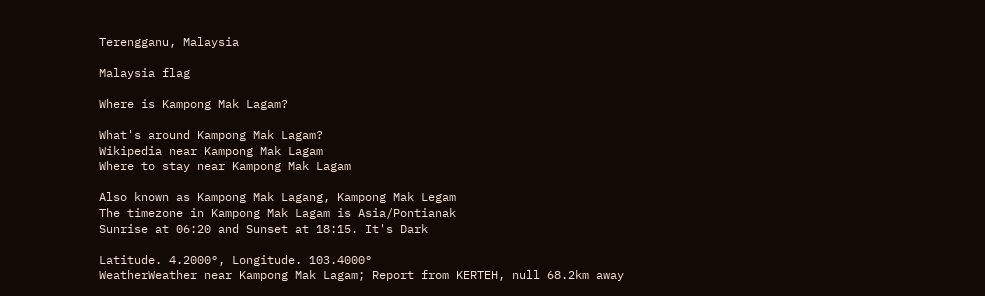Terengganu, Malaysia

Malaysia flag

Where is Kampong Mak Lagam?

What's around Kampong Mak Lagam?
Wikipedia near Kampong Mak Lagam
Where to stay near Kampong Mak Lagam

Also known as Kampong Mak Lagang, Kampong Mak Legam
The timezone in Kampong Mak Lagam is Asia/Pontianak
Sunrise at 06:20 and Sunset at 18:15. It's Dark

Latitude. 4.2000°, Longitude. 103.4000°
WeatherWeather near Kampong Mak Lagam; Report from KERTEH, null 68.2km away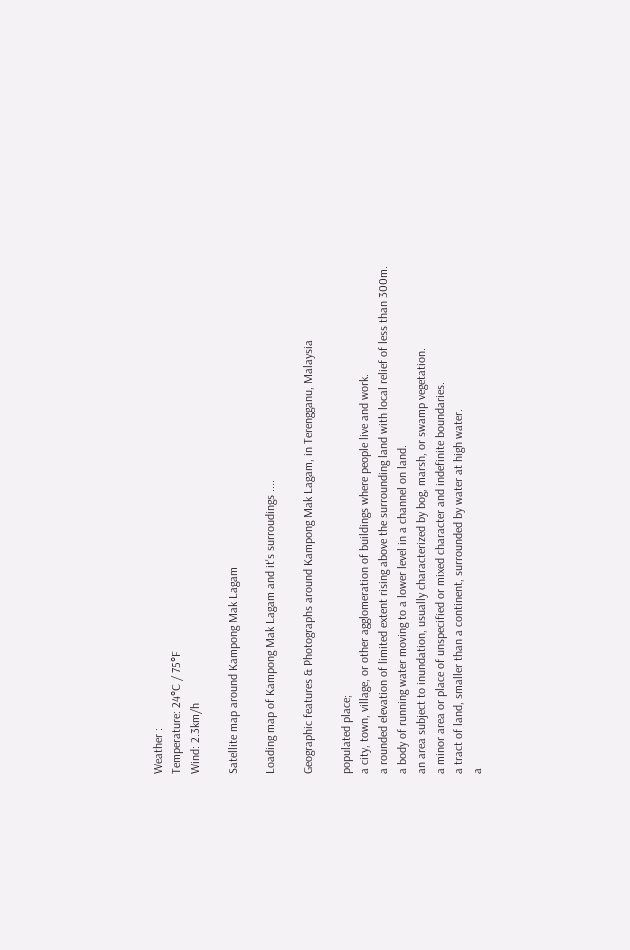Weather :
Temperature: 24°C / 75°F
Wind: 2.3km/h

Satellite map around Kampong Mak Lagam

Loading map of Kampong Mak Lagam and it's surroudings ....

Geographic features & Photographs around Kampong Mak Lagam, in Terengganu, Malaysia

populated place;
a city, town, village, or other agglomeration of buildings where people live and work.
a rounded elevation of limited extent rising above the surrounding land with local relief of less than 300m.
a body of running water moving to a lower level in a channel on land.
an area subject to inundation, usually characterized by bog, marsh, or swamp vegetation.
a minor area or place of unspecified or mixed character and indefinite boundaries.
a tract of land, smaller than a continent, surrounded by water at high water.
a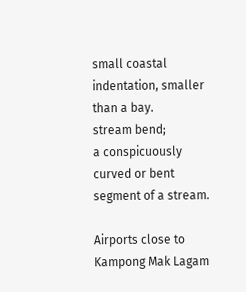small coastal indentation, smaller than a bay.
stream bend;
a conspicuously curved or bent segment of a stream.

Airports close to Kampong Mak Lagam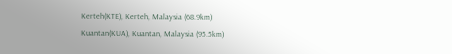Kerteh(KTE), Kerteh, Malaysia (68.9km)
Kuantan(KUA), Kuantan, Malaysia (95.5km)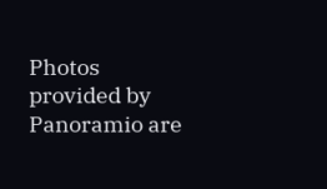Photos provided by Panoramio are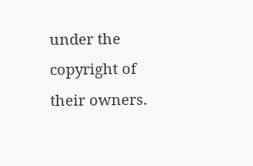under the copyright of their owners.